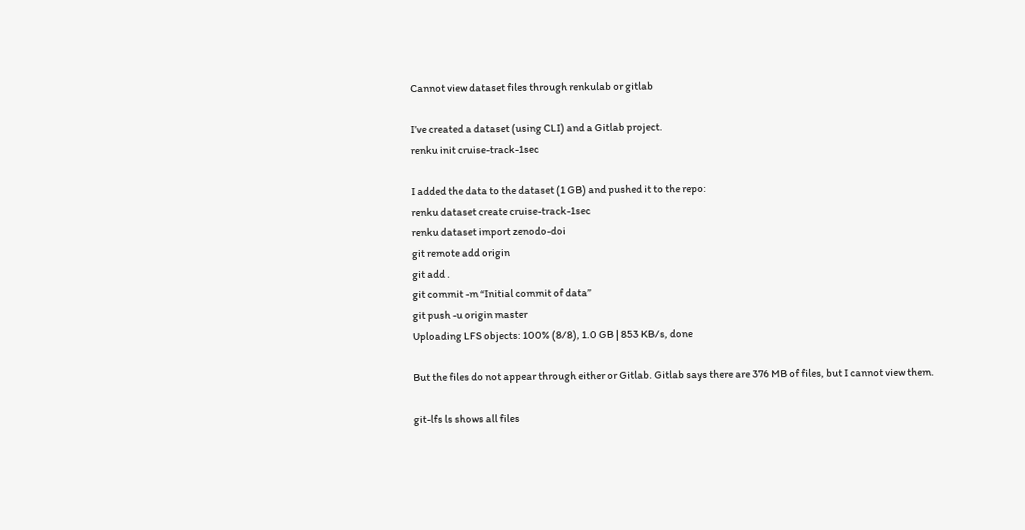Cannot view dataset files through renkulab or gitlab

I’ve created a dataset (using CLI) and a Gitlab project.
renku init cruise-track-1sec

I added the data to the dataset (1 GB) and pushed it to the repo:
renku dataset create cruise-track-1sec
renku dataset import zenodo-doi
git remote add origin
git add .
git commit -m “Initial commit of data”
git push -u origin master
Uploading LFS objects: 100% (8/8), 1.0 GB | 853 KB/s, done

But the files do not appear through either or Gitlab. Gitlab says there are 376 MB of files, but I cannot view them.

git-lfs ls shows all files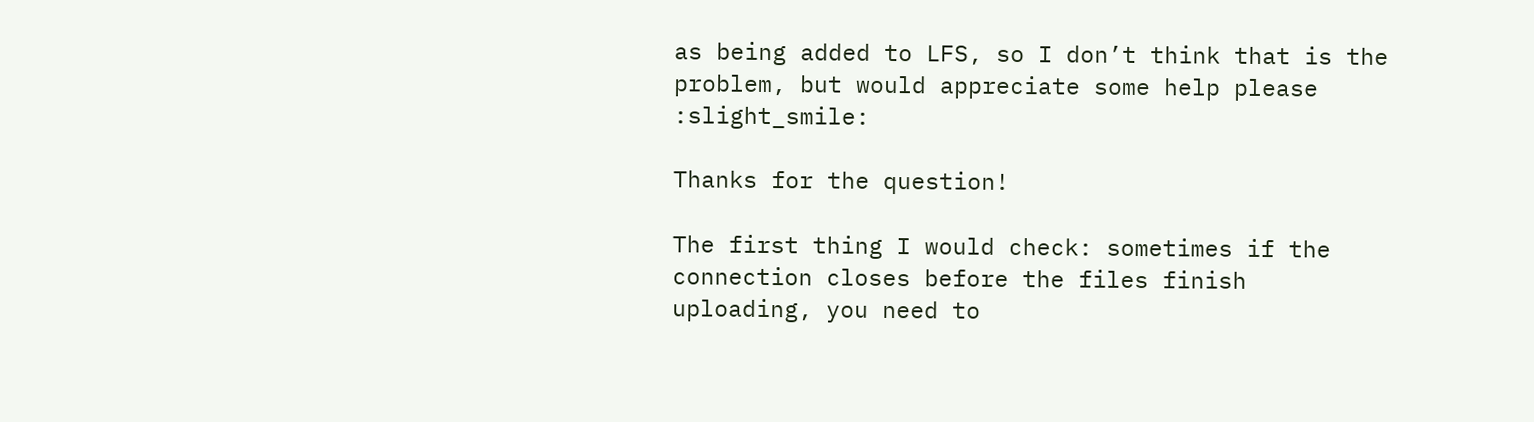as being added to LFS, so I don’t think that is the problem, but would appreciate some help please :slight_smile:

Thanks for the question!

The first thing I would check: sometimes if the connection closes before the files finish uploading, you need to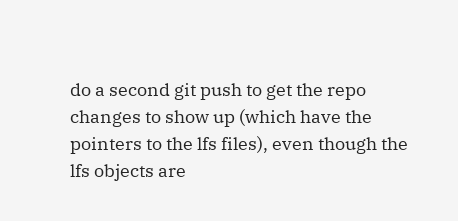do a second git push to get the repo changes to show up (which have the pointers to the lfs files), even though the lfs objects are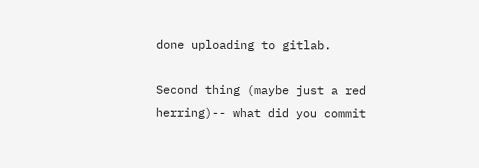done uploading to gitlab.

Second thing (maybe just a red herring)-- what did you commit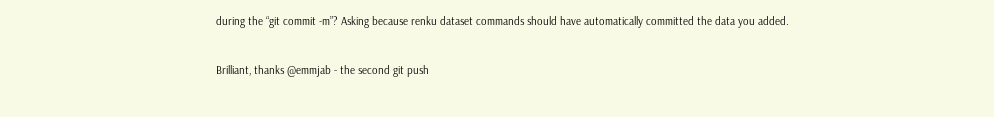during the “git commit -m”? Asking because renku dataset commands should have automatically committed the data you added.

Brilliant, thanks @emmjab - the second git push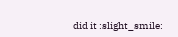did it :slight_smile: